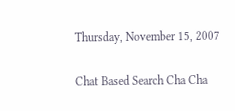Thursday, November 15, 2007

Chat Based Search Cha Cha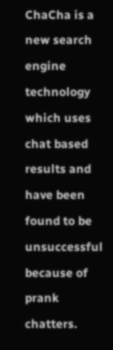ChaCha is a new search engine technology which uses chat based results and have been found to be unsuccessful because of prank chatters.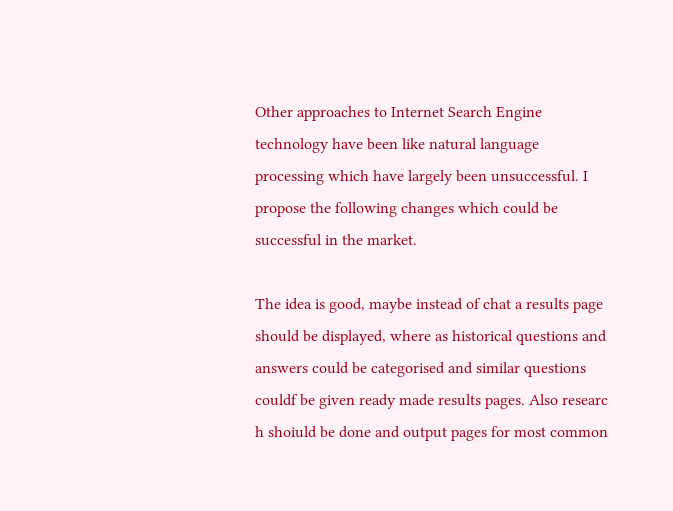Other approaches to Internet Search Engine technology have been like natural language processing which have largely been unsuccessful. I propose the following changes which could be successful in the market.

The idea is good, maybe instead of chat a results page should be displayed, where as historical questions and answers could be categorised and similar questions couldf be given ready made results pages. Also researc h shoiuld be done and output pages for most common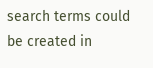search terms could be created in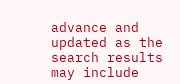advance and updated as the search results may include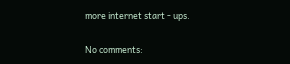more internet start - ups.

No comments: